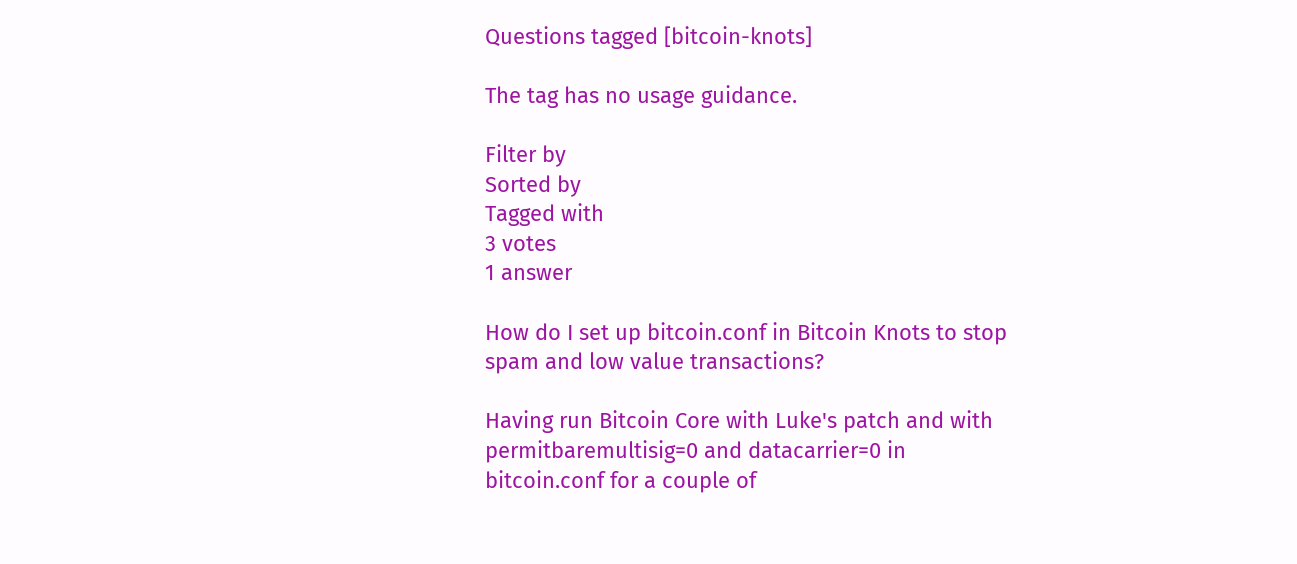Questions tagged [bitcoin-knots]

The tag has no usage guidance.

Filter by
Sorted by
Tagged with
3 votes
1 answer

How do I set up bitcoin.conf in Bitcoin Knots to stop spam and low value transactions?

Having run Bitcoin Core with Luke's patch and with permitbaremultisig=0 and datacarrier=0 in bitcoin.conf for a couple of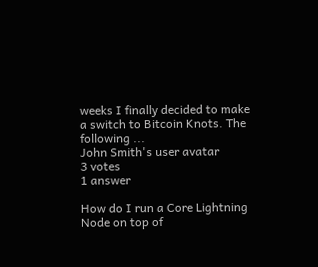weeks I finally decided to make a switch to Bitcoin Knots. The following ...
John Smith's user avatar
3 votes
1 answer

How do I run a Core Lightning Node on top of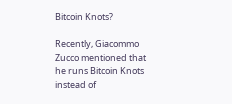Bitcoin Knots?

Recently, Giacommo Zucco mentioned that he runs Bitcoin Knots instead of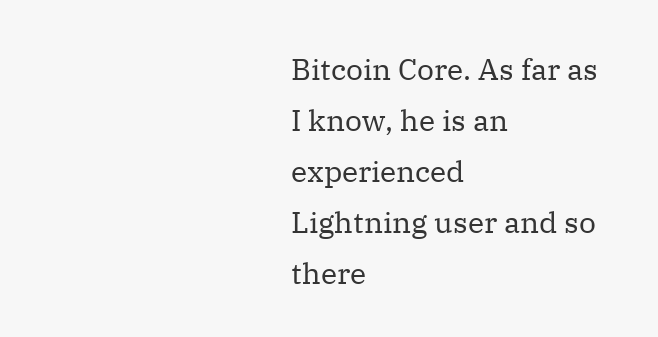Bitcoin Core. As far as I know, he is an experienced Lightning user and so there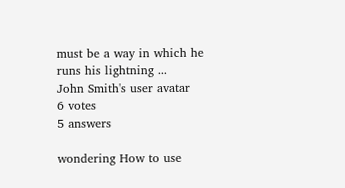must be a way in which he runs his lightning ...
John Smith's user avatar
6 votes
5 answers

wondering How to use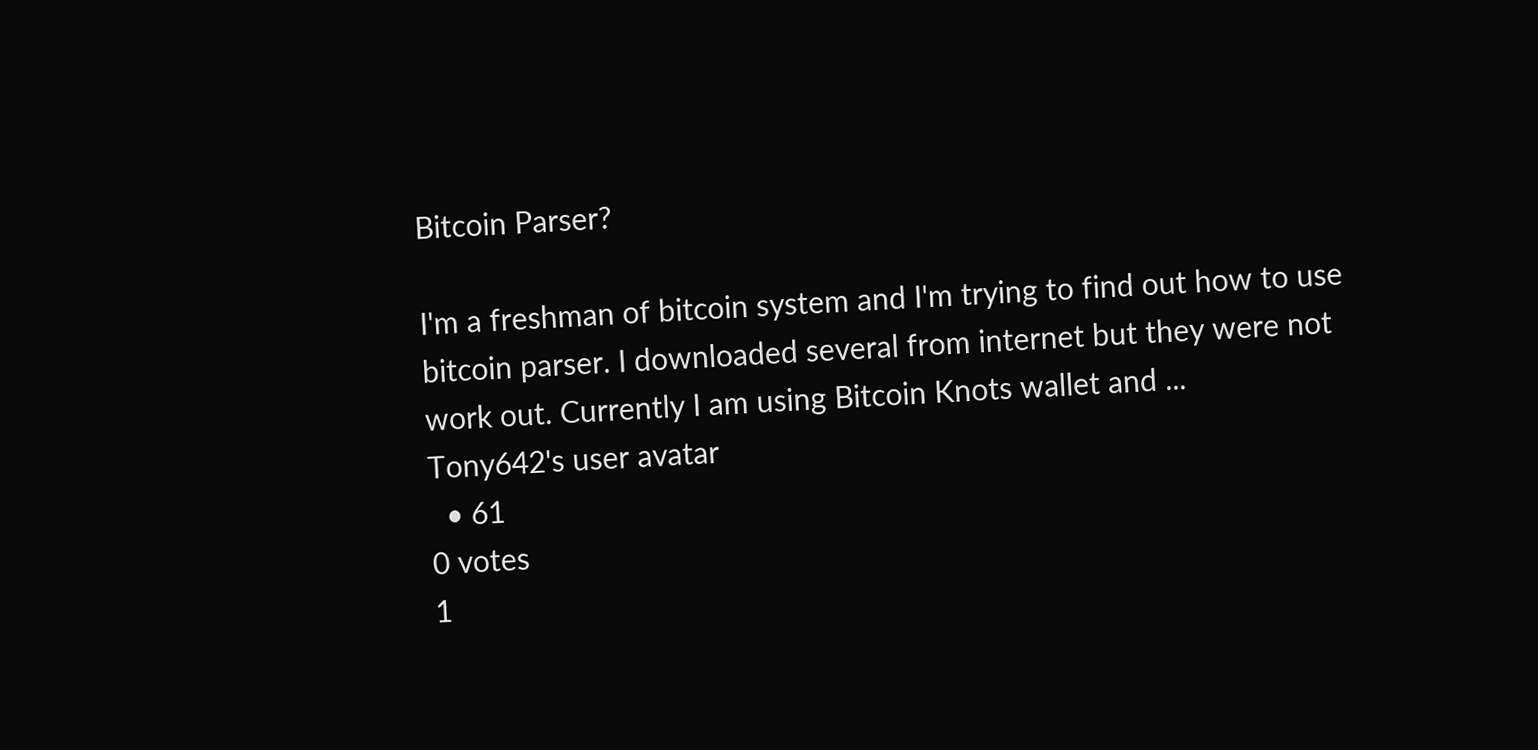Bitcoin Parser?

I'm a freshman of bitcoin system and I'm trying to find out how to use bitcoin parser. I downloaded several from internet but they were not work out. Currently I am using Bitcoin Knots wallet and ...
Tony642's user avatar
  • 61
0 votes
1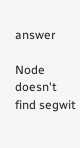answer

Node doesn't find segwit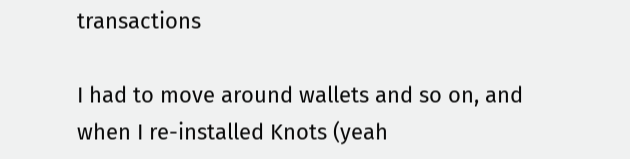transactions

I had to move around wallets and so on, and when I re-installed Knots (yeah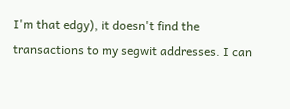I'm that edgy), it doesn't find the transactions to my segwit addresses. I can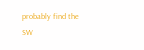probably find the SW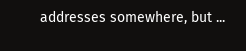addresses somewhere, but ...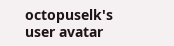octopuselk's user avatar